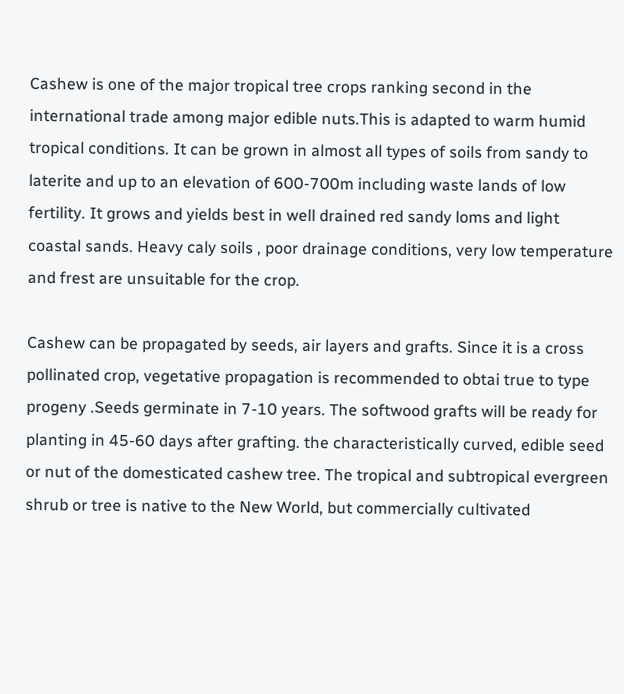Cashew is one of the major tropical tree crops ranking second in the international trade among major edible nuts.This is adapted to warm humid tropical conditions. It can be grown in almost all types of soils from sandy to laterite and up to an elevation of 600-700m including waste lands of low fertility. It grows and yields best in well drained red sandy loms and light coastal sands. Heavy caly soils , poor drainage conditions, very low temperature and frest are unsuitable for the crop.

Cashew can be propagated by seeds, air layers and grafts. Since it is a cross pollinated crop, vegetative propagation is recommended to obtai true to type progeny .Seeds germinate in 7-10 years. The softwood grafts will be ready for planting in 45-60 days after grafting. the characteristically curved, edible seed or nut of the domesticated cashew tree. The tropical and subtropical evergreen shrub or tree is native to the New World, but commercially cultivated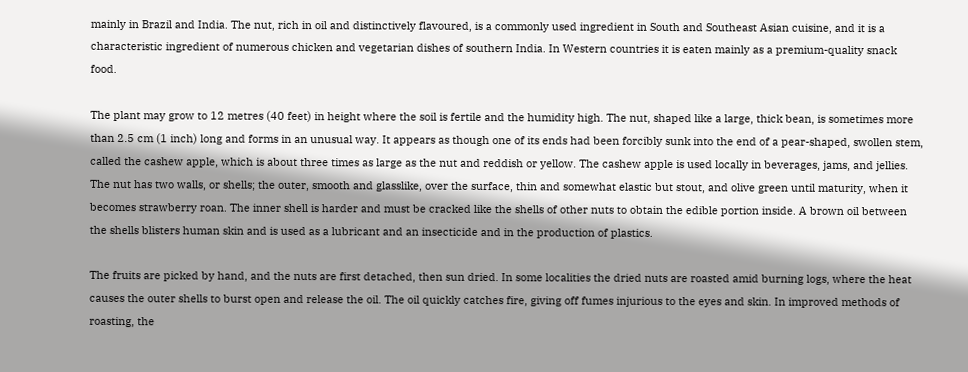mainly in Brazil and India. The nut, rich in oil and distinctively flavoured, is a commonly used ingredient in South and Southeast Asian cuisine, and it is a characteristic ingredient of numerous chicken and vegetarian dishes of southern India. In Western countries it is eaten mainly as a premium-quality snack food.

The plant may grow to 12 metres (40 feet) in height where the soil is fertile and the humidity high. The nut, shaped like a large, thick bean, is sometimes more than 2.5 cm (1 inch) long and forms in an unusual way. It appears as though one of its ends had been forcibly sunk into the end of a pear-shaped, swollen stem, called the cashew apple, which is about three times as large as the nut and reddish or yellow. The cashew apple is used locally in beverages, jams, and jellies. The nut has two walls, or shells; the outer, smooth and glasslike, over the surface, thin and somewhat elastic but stout, and olive green until maturity, when it becomes strawberry roan. The inner shell is harder and must be cracked like the shells of other nuts to obtain the edible portion inside. A brown oil between the shells blisters human skin and is used as a lubricant and an insecticide and in the production of plastics.

The fruits are picked by hand, and the nuts are first detached, then sun dried. In some localities the dried nuts are roasted amid burning logs, where the heat causes the outer shells to burst open and release the oil. The oil quickly catches fire, giving off fumes injurious to the eyes and skin. In improved methods of roasting, the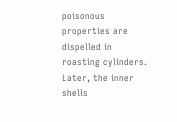poisonous properties are dispelled in roasting cylinders. Later, the inner shells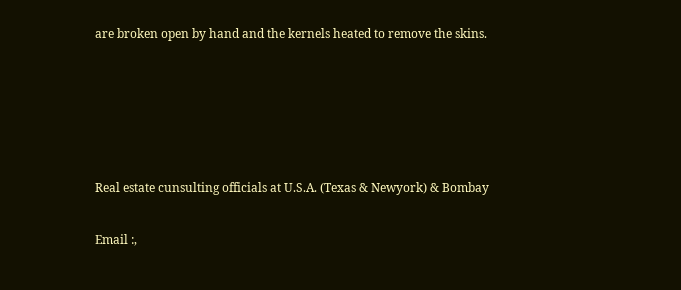are broken open by hand and the kernels heated to remove the skins.





Real estate cunsulting officials at U.S.A. (Texas & Newyork) & Bombay

Email :,